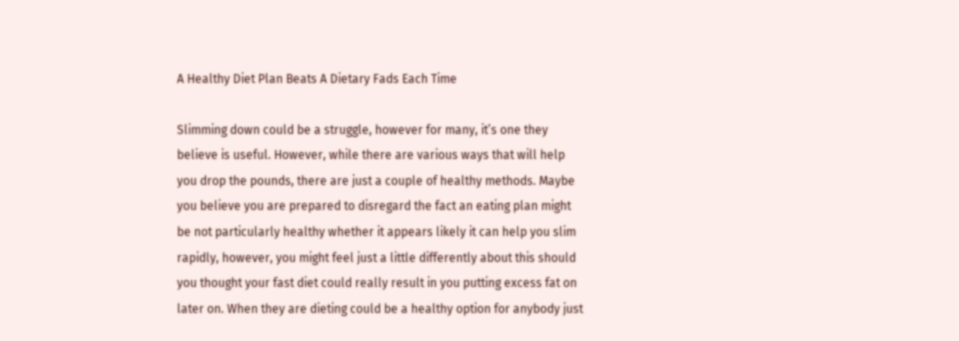A Healthy Diet Plan Beats A Dietary Fads Each Time

Slimming down could be a struggle, however for many, it’s one they believe is useful. However, while there are various ways that will help you drop the pounds, there are just a couple of healthy methods. Maybe you believe you are prepared to disregard the fact an eating plan might be not particularly healthy whether it appears likely it can help you slim rapidly, however, you might feel just a little differently about this should you thought your fast diet could really result in you putting excess fat on later on. When they are dieting could be a healthy option for anybody just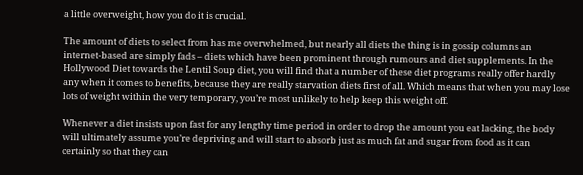a little overweight, how you do it is crucial.

The amount of diets to select from has me overwhelmed, but nearly all diets the thing is in gossip columns an internet-based are simply fads – diets which have been prominent through rumours and diet supplements. In the Hollywood Diet towards the Lentil Soup diet, you will find that a number of these diet programs really offer hardly any when it comes to benefits, because they are really starvation diets first of all. Which means that when you may lose lots of weight within the very temporary, you’re most unlikely to help keep this weight off.

Whenever a diet insists upon fast for any lengthy time period in order to drop the amount you eat lacking, the body will ultimately assume you’re depriving and will start to absorb just as much fat and sugar from food as it can certainly so that they can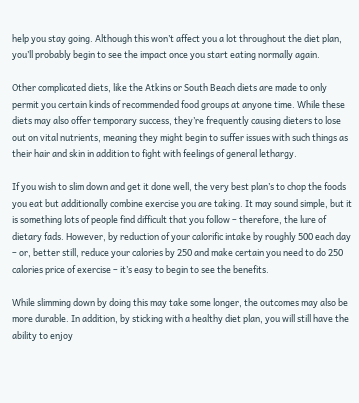help you stay going. Although this won’t affect you a lot throughout the diet plan, you’ll probably begin to see the impact once you start eating normally again.

Other complicated diets, like the Atkins or South Beach diets are made to only permit you certain kinds of recommended food groups at anyone time. While these diets may also offer temporary success, they’re frequently causing dieters to lose out on vital nutrients, meaning they might begin to suffer issues with such things as their hair and skin in addition to fight with feelings of general lethargy.

If you wish to slim down and get it done well, the very best plan’s to chop the foods you eat but additionally combine exercise you are taking. It may sound simple, but it is something lots of people find difficult that you follow – therefore, the lure of dietary fads. However, by reduction of your calorific intake by roughly 500 each day – or, better still, reduce your calories by 250 and make certain you need to do 250 calories price of exercise – it’s easy to begin to see the benefits.

While slimming down by doing this may take some longer, the outcomes may also be more durable. In addition, by sticking with a healthy diet plan, you will still have the ability to enjoy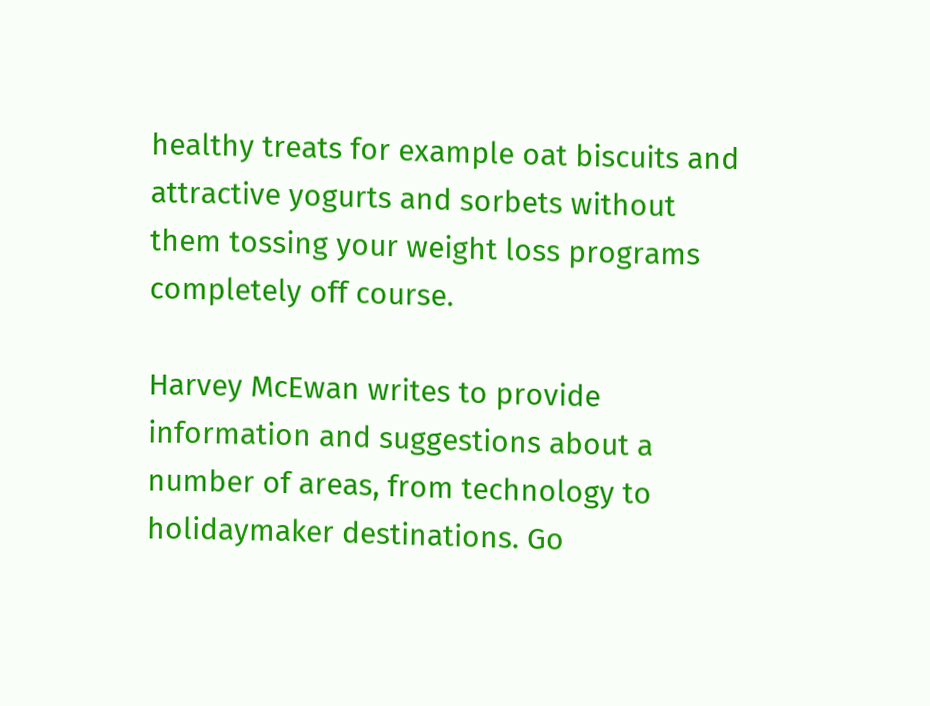healthy treats for example oat biscuits and attractive yogurts and sorbets without them tossing your weight loss programs completely off course.

Harvey McEwan writes to provide information and suggestions about a number of areas, from technology to holidaymaker destinations. Go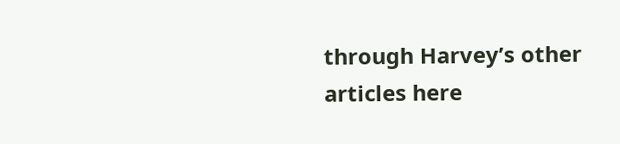through Harvey’s other articles here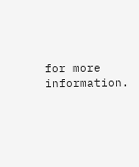for more information.